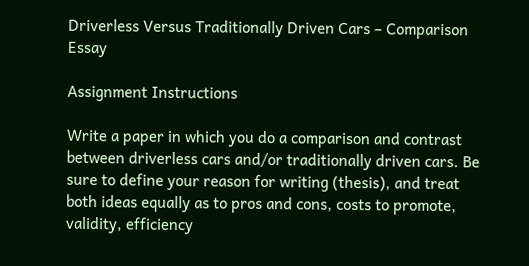Driverless Versus Traditionally Driven Cars – Comparison Essay

Assignment Instructions

Write a paper in which you do a comparison and contrast between driverless cars and/or traditionally driven cars. Be sure to define your reason for writing (thesis), and treat both ideas equally as to pros and cons, costs to promote, validity, efficiency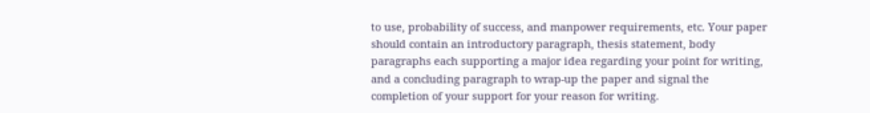to use, probability of success, and manpower requirements, etc. Your paper should contain an introductory paragraph, thesis statement, body paragraphs each supporting a major idea regarding your point for writing, and a concluding paragraph to wrap-up the paper and signal the completion of your support for your reason for writing.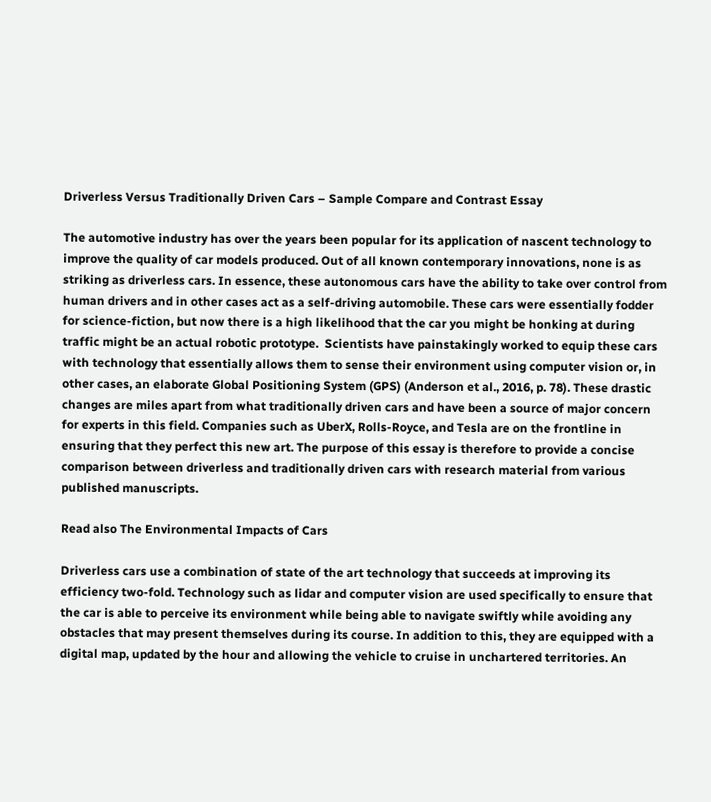Driverless Versus Traditionally Driven Cars – Sample Compare and Contrast Essay

The automotive industry has over the years been popular for its application of nascent technology to improve the quality of car models produced. Out of all known contemporary innovations, none is as striking as driverless cars. In essence, these autonomous cars have the ability to take over control from human drivers and in other cases act as a self-driving automobile. These cars were essentially fodder for science-fiction, but now there is a high likelihood that the car you might be honking at during traffic might be an actual robotic prototype.  Scientists have painstakingly worked to equip these cars with technology that essentially allows them to sense their environment using computer vision or, in other cases, an elaborate Global Positioning System (GPS) (Anderson et al., 2016, p. 78). These drastic changes are miles apart from what traditionally driven cars and have been a source of major concern for experts in this field. Companies such as UberX, Rolls-Royce, and Tesla are on the frontline in ensuring that they perfect this new art. The purpose of this essay is therefore to provide a concise comparison between driverless and traditionally driven cars with research material from various published manuscripts.

Read also The Environmental Impacts of Cars

Driverless cars use a combination of state of the art technology that succeeds at improving its efficiency two-fold. Technology such as lidar and computer vision are used specifically to ensure that the car is able to perceive its environment while being able to navigate swiftly while avoiding any obstacles that may present themselves during its course. In addition to this, they are equipped with a digital map, updated by the hour and allowing the vehicle to cruise in unchartered territories. An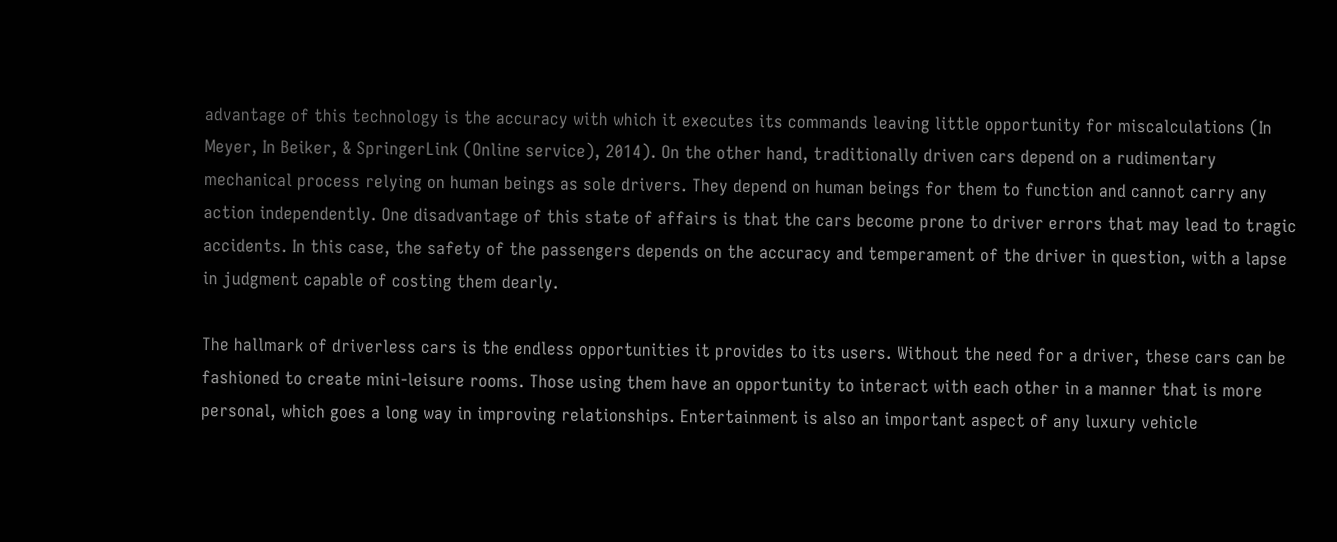advantage of this technology is the accuracy with which it executes its commands leaving little opportunity for miscalculations (In Meyer, In Beiker, & SpringerLink (Online service), 2014). On the other hand, traditionally driven cars depend on a rudimentary mechanical process relying on human beings as sole drivers. They depend on human beings for them to function and cannot carry any action independently. One disadvantage of this state of affairs is that the cars become prone to driver errors that may lead to tragic accidents. In this case, the safety of the passengers depends on the accuracy and temperament of the driver in question, with a lapse in judgment capable of costing them dearly.

The hallmark of driverless cars is the endless opportunities it provides to its users. Without the need for a driver, these cars can be fashioned to create mini-leisure rooms. Those using them have an opportunity to interact with each other in a manner that is more personal, which goes a long way in improving relationships. Entertainment is also an important aspect of any luxury vehicle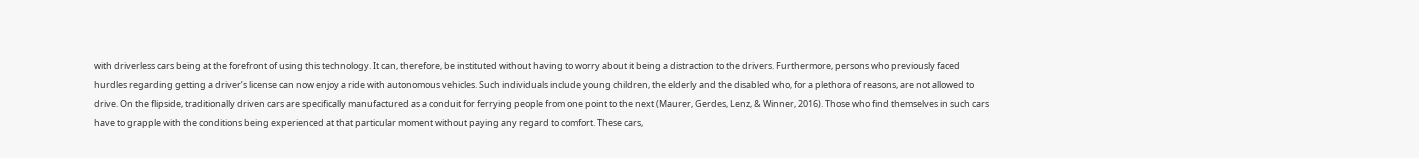with driverless cars being at the forefront of using this technology. It can, therefore, be instituted without having to worry about it being a distraction to the drivers. Furthermore, persons who previously faced hurdles regarding getting a driver’s license can now enjoy a ride with autonomous vehicles. Such individuals include young children, the elderly and the disabled who, for a plethora of reasons, are not allowed to drive. On the flipside, traditionally driven cars are specifically manufactured as a conduit for ferrying people from one point to the next (Maurer, Gerdes, Lenz, & Winner, 2016). Those who find themselves in such cars have to grapple with the conditions being experienced at that particular moment without paying any regard to comfort. These cars,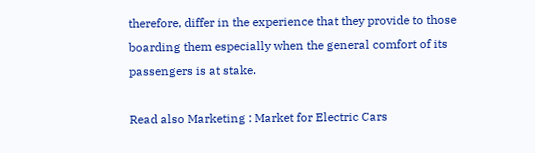therefore, differ in the experience that they provide to those boarding them especially when the general comfort of its passengers is at stake.

Read also Marketing : Market for Electric Cars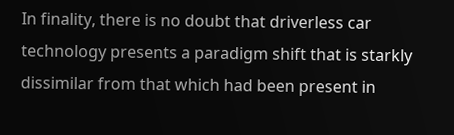In finality, there is no doubt that driverless car technology presents a paradigm shift that is starkly dissimilar from that which had been present in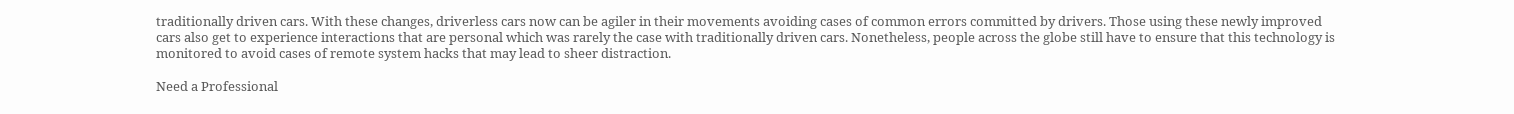traditionally driven cars. With these changes, driverless cars now can be agiler in their movements avoiding cases of common errors committed by drivers. Those using these newly improved cars also get to experience interactions that are personal which was rarely the case with traditionally driven cars. Nonetheless, people across the globe still have to ensure that this technology is monitored to avoid cases of remote system hacks that may lead to sheer distraction.

Need a Professional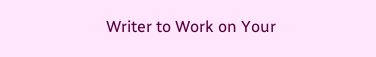Writer to Work on Your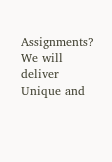Assignments? We will deliver Unique and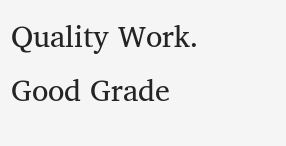Quality Work. Good Grade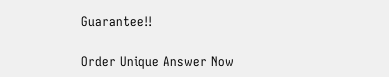Guarantee!!

Order Unique Answer Now